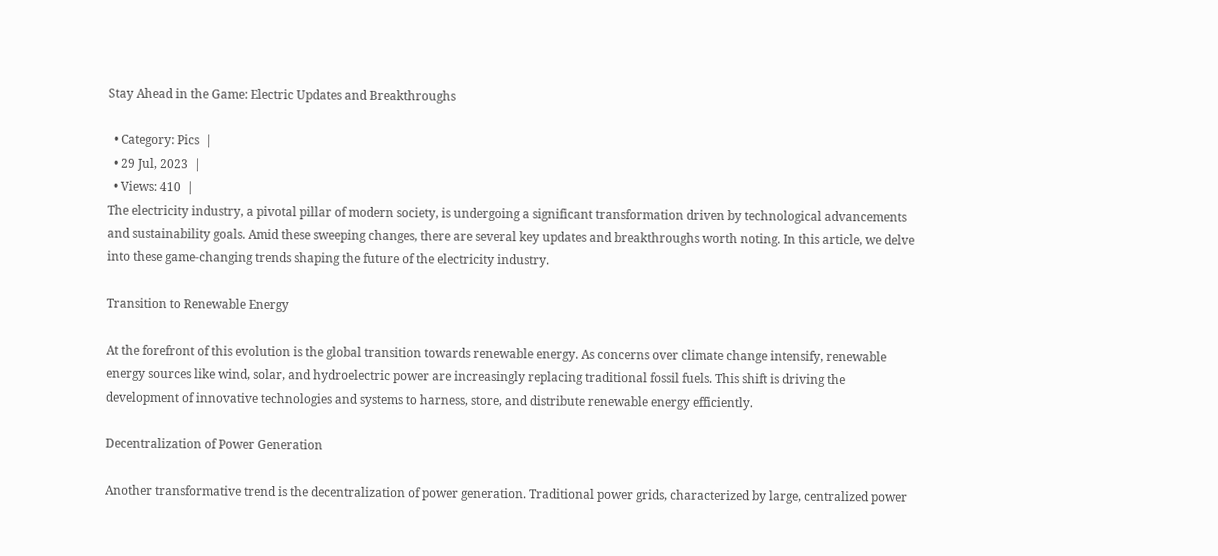Stay Ahead in the Game: Electric Updates and Breakthroughs

  • Category: Pics  |
  • 29 Jul, 2023  |
  • Views: 410  |
The electricity industry, a pivotal pillar of modern society, is undergoing a significant transformation driven by technological advancements and sustainability goals. Amid these sweeping changes, there are several key updates and breakthroughs worth noting. In this article, we delve into these game-changing trends shaping the future of the electricity industry.

Transition to Renewable Energy

At the forefront of this evolution is the global transition towards renewable energy. As concerns over climate change intensify, renewable energy sources like wind, solar, and hydroelectric power are increasingly replacing traditional fossil fuels. This shift is driving the development of innovative technologies and systems to harness, store, and distribute renewable energy efficiently.

Decentralization of Power Generation

Another transformative trend is the decentralization of power generation. Traditional power grids, characterized by large, centralized power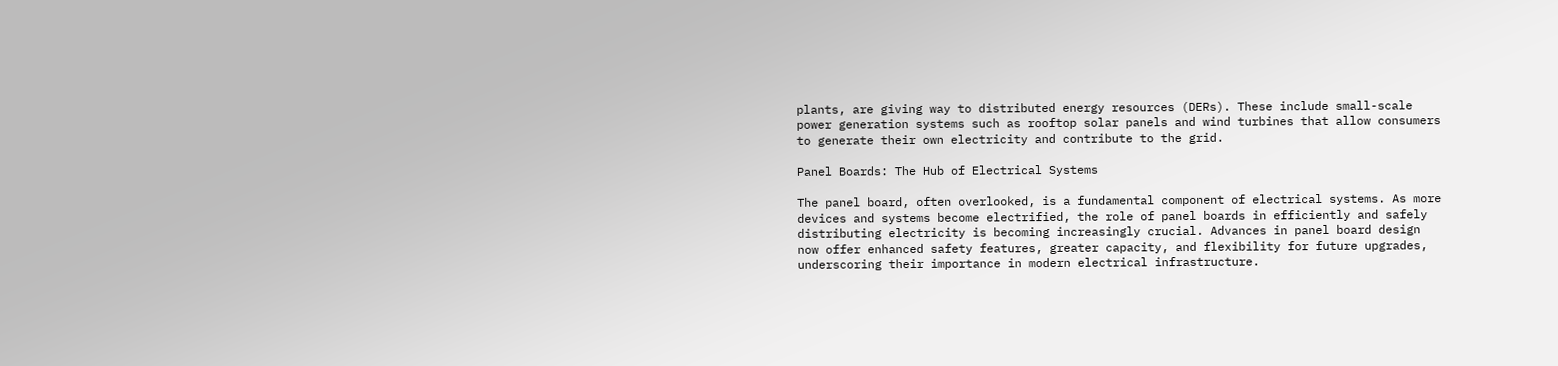plants, are giving way to distributed energy resources (DERs). These include small-scale power generation systems such as rooftop solar panels and wind turbines that allow consumers to generate their own electricity and contribute to the grid.

Panel Boards: The Hub of Electrical Systems

The panel board, often overlooked, is a fundamental component of electrical systems. As more devices and systems become electrified, the role of panel boards in efficiently and safely distributing electricity is becoming increasingly crucial. Advances in panel board design now offer enhanced safety features, greater capacity, and flexibility for future upgrades, underscoring their importance in modern electrical infrastructure.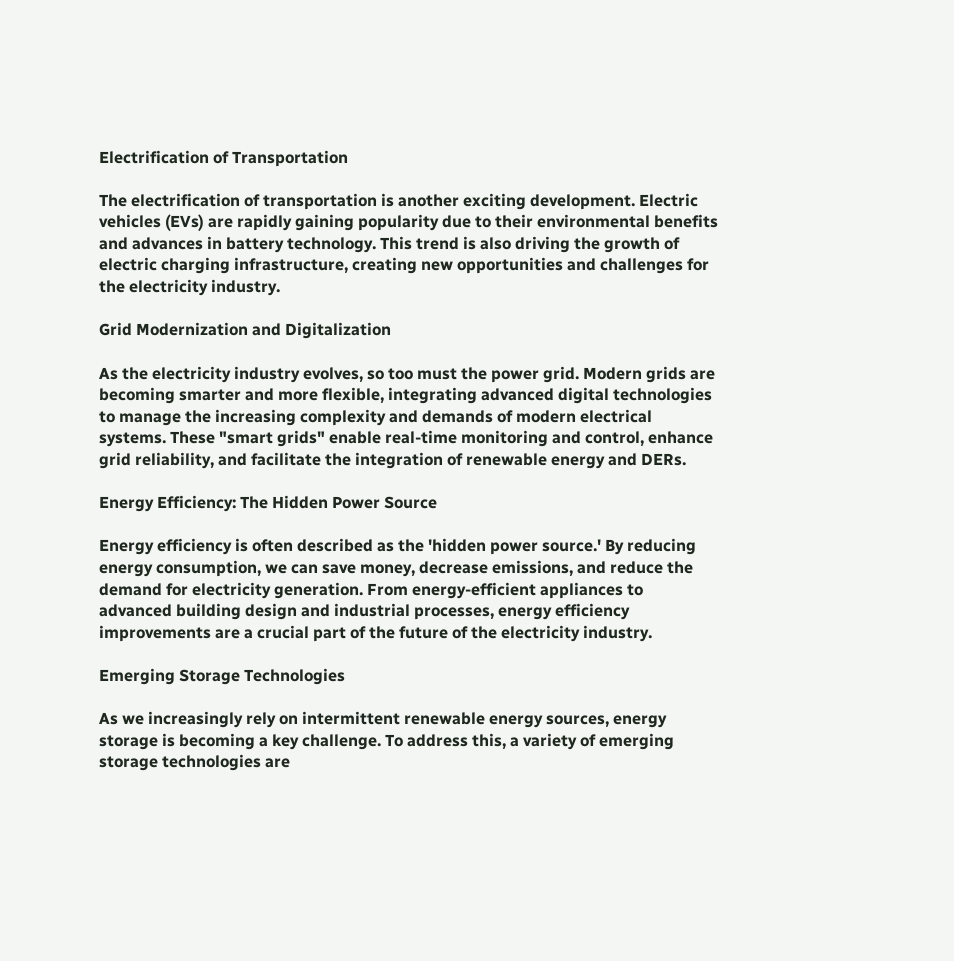Electrification of Transportation

The electrification of transportation is another exciting development. Electric vehicles (EVs) are rapidly gaining popularity due to their environmental benefits and advances in battery technology. This trend is also driving the growth of electric charging infrastructure, creating new opportunities and challenges for the electricity industry.

Grid Modernization and Digitalization

As the electricity industry evolves, so too must the power grid. Modern grids are becoming smarter and more flexible, integrating advanced digital technologies to manage the increasing complexity and demands of modern electrical systems. These "smart grids" enable real-time monitoring and control, enhance grid reliability, and facilitate the integration of renewable energy and DERs.

Energy Efficiency: The Hidden Power Source

Energy efficiency is often described as the 'hidden power source.' By reducing energy consumption, we can save money, decrease emissions, and reduce the demand for electricity generation. From energy-efficient appliances to advanced building design and industrial processes, energy efficiency improvements are a crucial part of the future of the electricity industry.

Emerging Storage Technologies

As we increasingly rely on intermittent renewable energy sources, energy storage is becoming a key challenge. To address this, a variety of emerging storage technologies are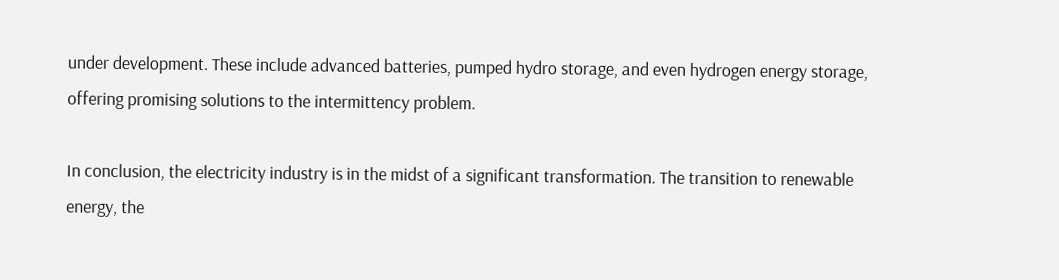under development. These include advanced batteries, pumped hydro storage, and even hydrogen energy storage, offering promising solutions to the intermittency problem.

In conclusion, the electricity industry is in the midst of a significant transformation. The transition to renewable energy, the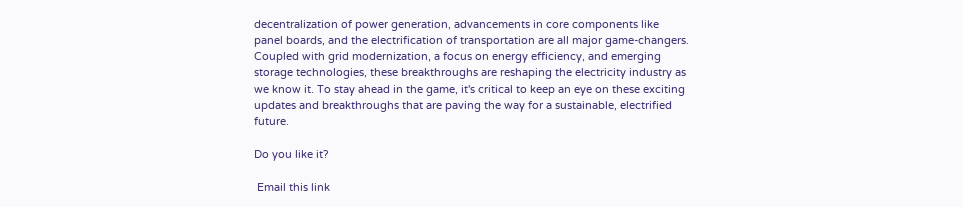decentralization of power generation, advancements in core components like panel boards, and the electrification of transportation are all major game-changers. Coupled with grid modernization, a focus on energy efficiency, and emerging storage technologies, these breakthroughs are reshaping the electricity industry as we know it. To stay ahead in the game, it's critical to keep an eye on these exciting updates and breakthroughs that are paving the way for a sustainable, electrified future.

Do you like it?

 Email this link